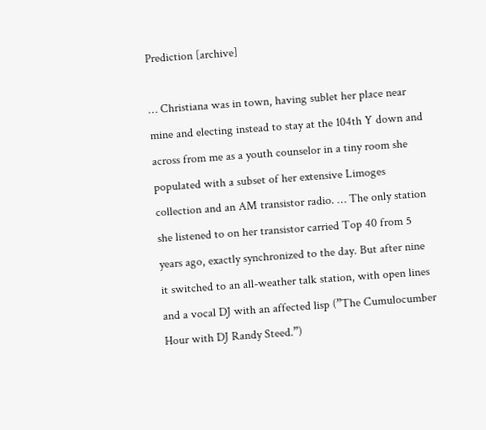Prediction [archive]

… Christiana was in town, having sublet her place near mine and electing instead to stay at the 104th Y down and across from me as a youth counselor in a tiny room she populated with a subset of her extensive Limoges collection and an AM transistor radio. … The only station she listened to on her transistor carried Top 40 from 5 years ago, exactly synchronized to the day. But after nine it switched to an all-weather talk station, with open lines and a vocal DJ with an affected lisp (”The Cumulocumber Hour with DJ Randy Steed.”)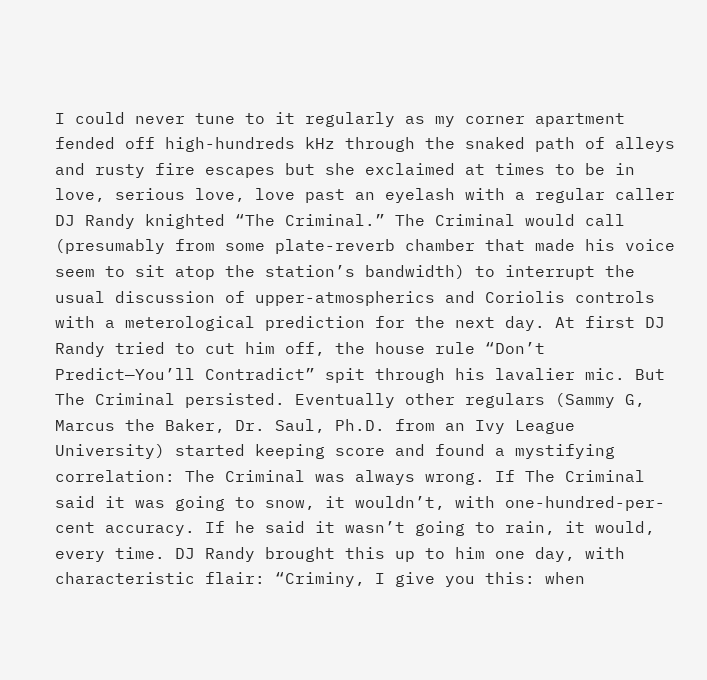I could never tune to it regularly as my corner apartment fended off high-hundreds kHz through the snaked path of alleys and rusty fire escapes but she exclaimed at times to be in love, serious love, love past an eyelash with a regular caller DJ Randy knighted “The Criminal.” The Criminal would call (presumably from some plate-reverb chamber that made his voice seem to sit atop the station’s bandwidth) to interrupt the usual discussion of upper-atmospherics and Coriolis controls with a meterological prediction for the next day. At first DJ Randy tried to cut him off, the house rule “Don’t Predict—You’ll Contradict” spit through his lavalier mic. But The Criminal persisted. Eventually other regulars (Sammy G, Marcus the Baker, Dr. Saul, Ph.D. from an Ivy League University) started keeping score and found a mystifying correlation: The Criminal was always wrong. If The Criminal said it was going to snow, it wouldn’t, with one-hundred-per-cent accuracy. If he said it wasn’t going to rain, it would, every time. DJ Randy brought this up to him one day, with characteristic flair: “Criminy, I give you this: when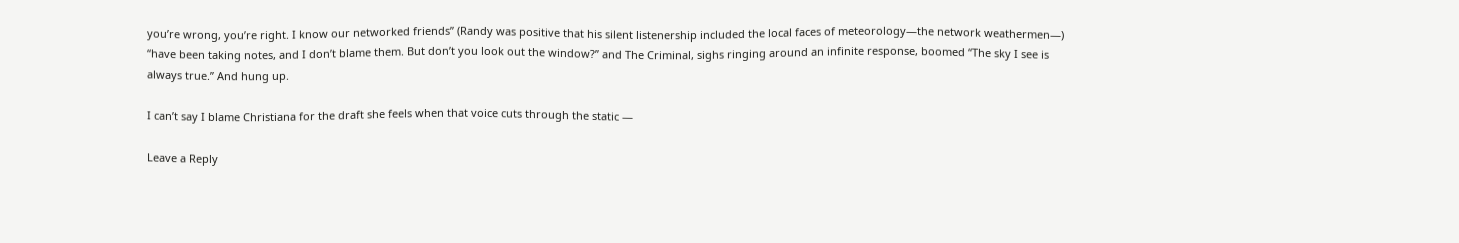you’re wrong, you’re right. I know our networked friends” (Randy was positive that his silent listenership included the local faces of meteorology—the network weathermen—) “have been taking notes, and I don’t blame them. But don’t you look out the window?” and The Criminal, sighs ringing around an infinite response, boomed “The sky I see is always true.” And hung up.

I can’t say I blame Christiana for the draft she feels when that voice cuts through the static —

Leave a Reply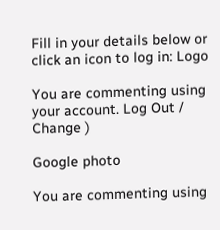Fill in your details below or click an icon to log in: Logo

You are commenting using your account. Log Out /  Change )

Google photo

You are commenting using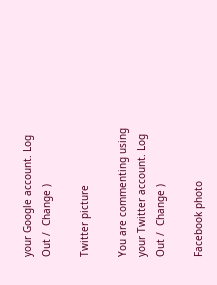your Google account. Log Out /  Change )

Twitter picture

You are commenting using your Twitter account. Log Out /  Change )

Facebook photo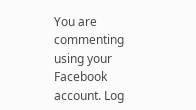You are commenting using your Facebook account. Log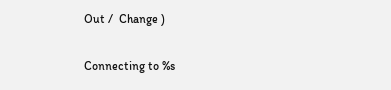Out /  Change )

Connecting to %s